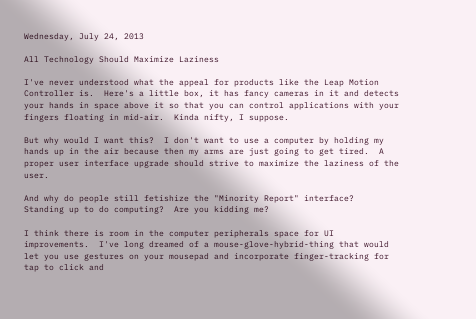Wednesday, July 24, 2013

All Technology Should Maximize Laziness

I've never understood what the appeal for products like the Leap Motion Controller is.  Here's a little box, it has fancy cameras in it and detects your hands in space above it so that you can control applications with your fingers floating in mid-air.  Kinda nifty, I suppose.

But why would I want this?  I don't want to use a computer by holding my hands up in the air because then my arms are just going to get tired.  A proper user interface upgrade should strive to maximize the laziness of the user.

And why do people still fetishize the "Minority Report" interface?  Standing up to do computing?  Are you kidding me?

I think there is room in the computer peripherals space for UI improvements.  I've long dreamed of a mouse-glove-hybrid-thing that would let you use gestures on your mousepad and incorporate finger-tracking for tap to click and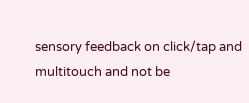sensory feedback on click/tap and multitouch and not be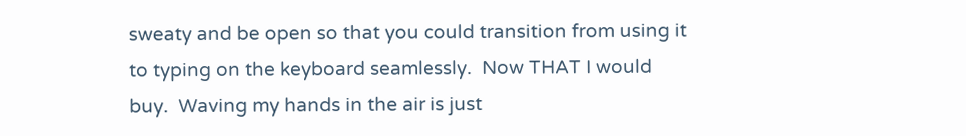sweaty and be open so that you could transition from using it to typing on the keyboard seamlessly.  Now THAT I would buy.  Waving my hands in the air is just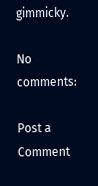gimmicky.

No comments:

Post a Comment